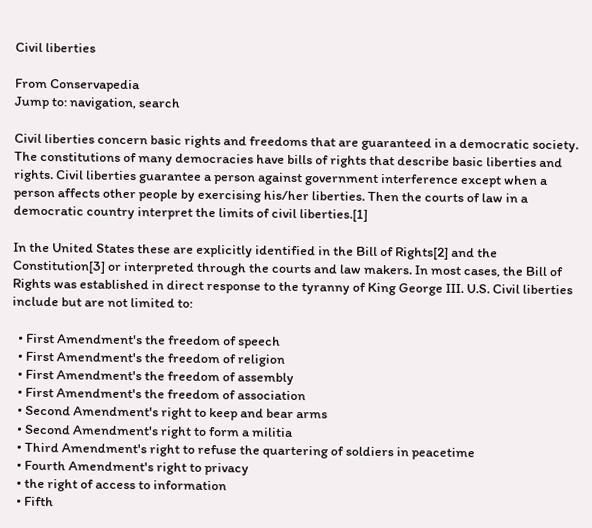Civil liberties

From Conservapedia
Jump to: navigation, search

Civil liberties concern basic rights and freedoms that are guaranteed in a democratic society. The constitutions of many democracies have bills of rights that describe basic liberties and rights. Civil liberties guarantee a person against government interference except when a person affects other people by exercising his/her liberties. Then the courts of law in a democratic country interpret the limits of civil liberties.[1]

In the United States these are explicitly identified in the Bill of Rights[2] and the Constitution[3] or interpreted through the courts and law makers. In most cases, the Bill of Rights was established in direct response to the tyranny of King George III. U.S. Civil liberties include but are not limited to:

  • First Amendment's the freedom of speech
  • First Amendment's the freedom of religion
  • First Amendment's the freedom of assembly
  • First Amendment's the freedom of association
  • Second Amendment's right to keep and bear arms
  • Second Amendment's right to form a militia
  • Third Amendment's right to refuse the quartering of soldiers in peacetime
  • Fourth Amendment's right to privacy
  • the right of access to information
  • Fifth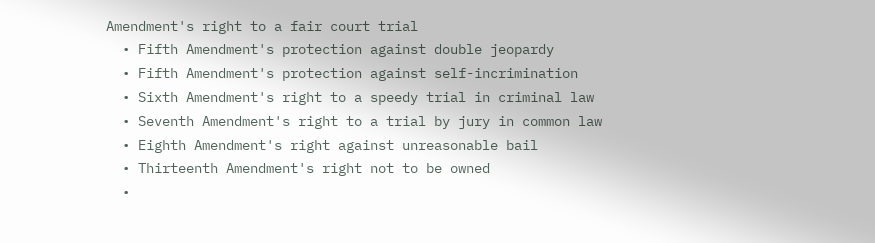Amendment's right to a fair court trial
  • Fifth Amendment's protection against double jeopardy
  • Fifth Amendment's protection against self-incrimination
  • Sixth Amendment's right to a speedy trial in criminal law
  • Seventh Amendment's right to a trial by jury in common law
  • Eighth Amendment's right against unreasonable bail
  • Thirteenth Amendment's right not to be owned
  •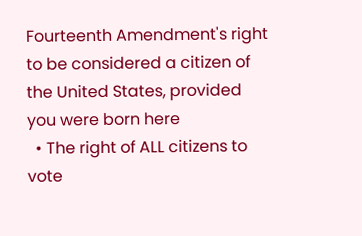Fourteenth Amendment's right to be considered a citizen of the United States, provided you were born here
  • The right of ALL citizens to vote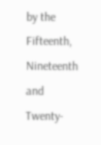by the Fifteenth, Nineteenth and Twenty-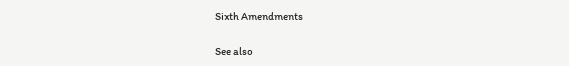Sixth Amendments

See also